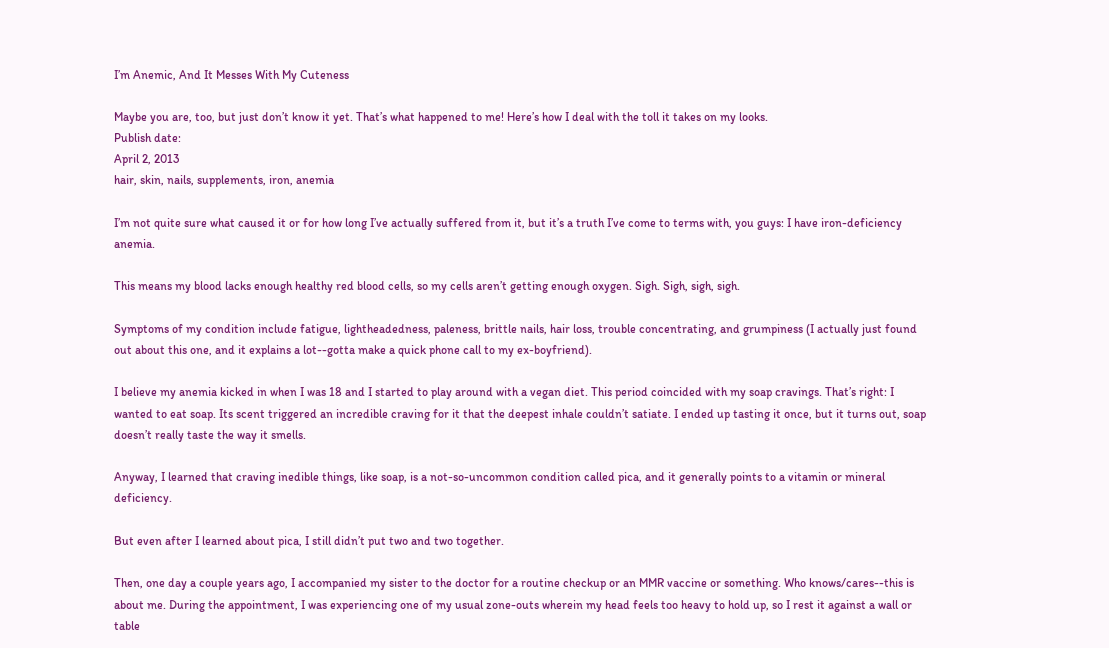I’m Anemic, And It Messes With My Cuteness

Maybe you are, too, but just don’t know it yet. That’s what happened to me! Here’s how I deal with the toll it takes on my looks.
Publish date:
April 2, 2013
hair, skin, nails, supplements, iron, anemia

I’m not quite sure what caused it or for how long I’ve actually suffered from it, but it’s a truth I’ve come to terms with, you guys: I have iron-deficiency anemia.

This means my blood lacks enough healthy red blood cells, so my cells aren’t getting enough oxygen. Sigh. Sigh, sigh, sigh.

Symptoms of my condition include fatigue, lightheadedness, paleness, brittle nails, hair loss, trouble concentrating, and grumpiness (I actually just found out about this one, and it explains a lot--gotta make a quick phone call to my ex-boyfriend).

I believe my anemia kicked in when I was 18 and I started to play around with a vegan diet. This period coincided with my soap cravings. That’s right: I wanted to eat soap. Its scent triggered an incredible craving for it that the deepest inhale couldn’t satiate. I ended up tasting it once, but it turns out, soap doesn’t really taste the way it smells.

Anyway, I learned that craving inedible things, like soap, is a not-so-uncommon condition called pica, and it generally points to a vitamin or mineral deficiency.

But even after I learned about pica, I still didn’t put two and two together.

Then, one day a couple years ago, I accompanied my sister to the doctor for a routine checkup or an MMR vaccine or something. Who knows/cares--this is about me. During the appointment, I was experiencing one of my usual zone-outs wherein my head feels too heavy to hold up, so I rest it against a wall or table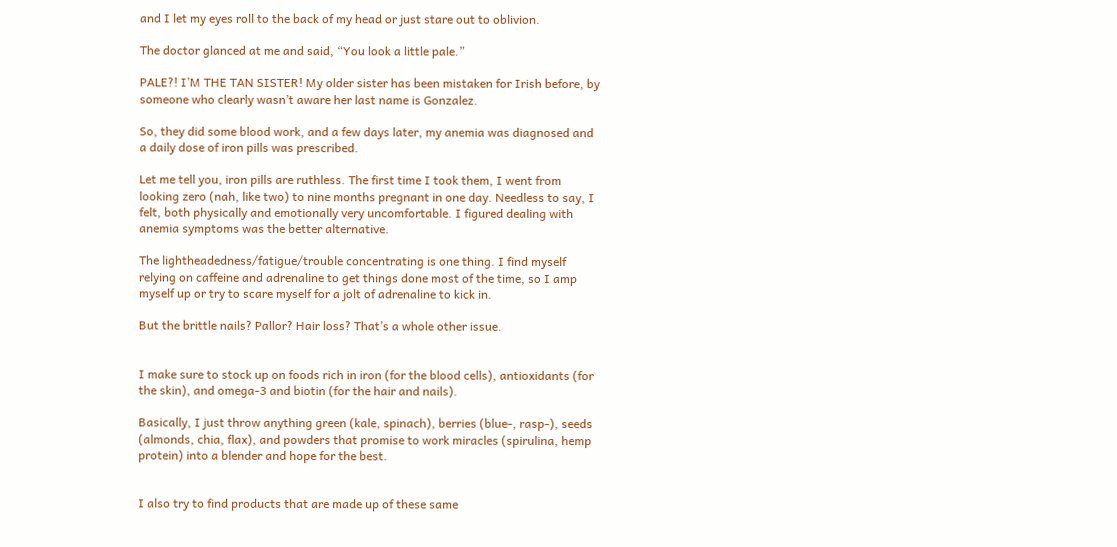and I let my eyes roll to the back of my head or just stare out to oblivion.

The doctor glanced at me and said, “You look a little pale.”

PALE?! I’M THE TAN SISTER! My older sister has been mistaken for Irish before, by someone who clearly wasn’t aware her last name is Gonzalez.

So, they did some blood work, and a few days later, my anemia was diagnosed and a daily dose of iron pills was prescribed.

Let me tell you, iron pills are ruthless. The first time I took them, I went from looking zero (nah, like two) to nine months pregnant in one day. Needless to say, I felt, both physically and emotionally very uncomfortable. I figured dealing with anemia symptoms was the better alternative.

The lightheadedness/fatigue/trouble concentrating is one thing. I find myself relying on caffeine and adrenaline to get things done most of the time, so I amp myself up or try to scare myself for a jolt of adrenaline to kick in.

But the brittle nails? Pallor? Hair loss? That’s a whole other issue.


I make sure to stock up on foods rich in iron (for the blood cells), antioxidants (for the skin), and omega-3 and biotin (for the hair and nails).

Basically, I just throw anything green (kale, spinach), berries (blue-, rasp-), seeds (almonds, chia, flax), and powders that promise to work miracles (spirulina, hemp protein) into a blender and hope for the best.


I also try to find products that are made up of these same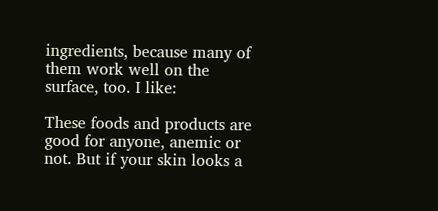ingredients, because many of them work well on the surface, too. I like:

These foods and products are good for anyone, anemic or not. But if your skin looks a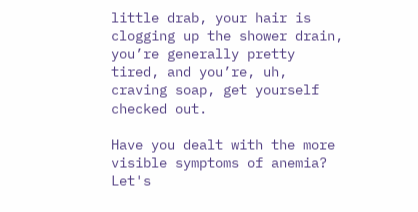little drab, your hair is clogging up the shower drain, you’re generally pretty tired, and you’re, uh, craving soap, get yourself checked out.

Have you dealt with the more visible symptoms of anemia? Let's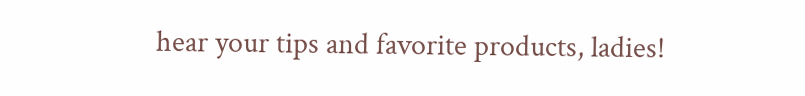hear your tips and favorite products, ladies!